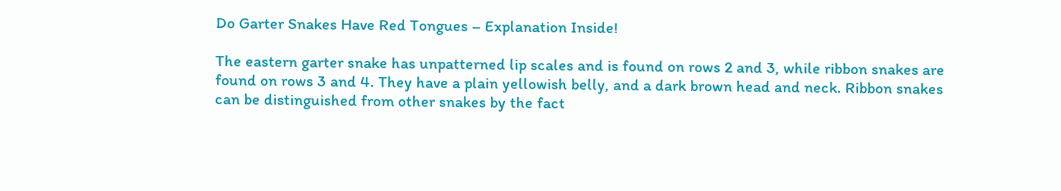Do Garter Snakes Have Red Tongues – Explanation Inside!

The eastern garter snake has unpatterned lip scales and is found on rows 2 and 3, while ribbon snakes are found on rows 3 and 4. They have a plain yellowish belly, and a dark brown head and neck. Ribbon snakes can be distinguished from other snakes by the fact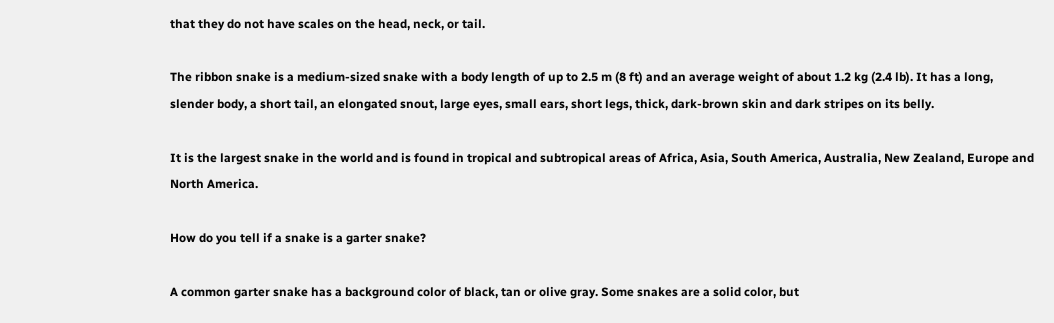that they do not have scales on the head, neck, or tail.

The ribbon snake is a medium-sized snake with a body length of up to 2.5 m (8 ft) and an average weight of about 1.2 kg (2.4 lb). It has a long, slender body, a short tail, an elongated snout, large eyes, small ears, short legs, thick, dark-brown skin and dark stripes on its belly.

It is the largest snake in the world and is found in tropical and subtropical areas of Africa, Asia, South America, Australia, New Zealand, Europe and North America.

How do you tell if a snake is a garter snake?

A common garter snake has a background color of black, tan or olive gray. Some snakes are a solid color, but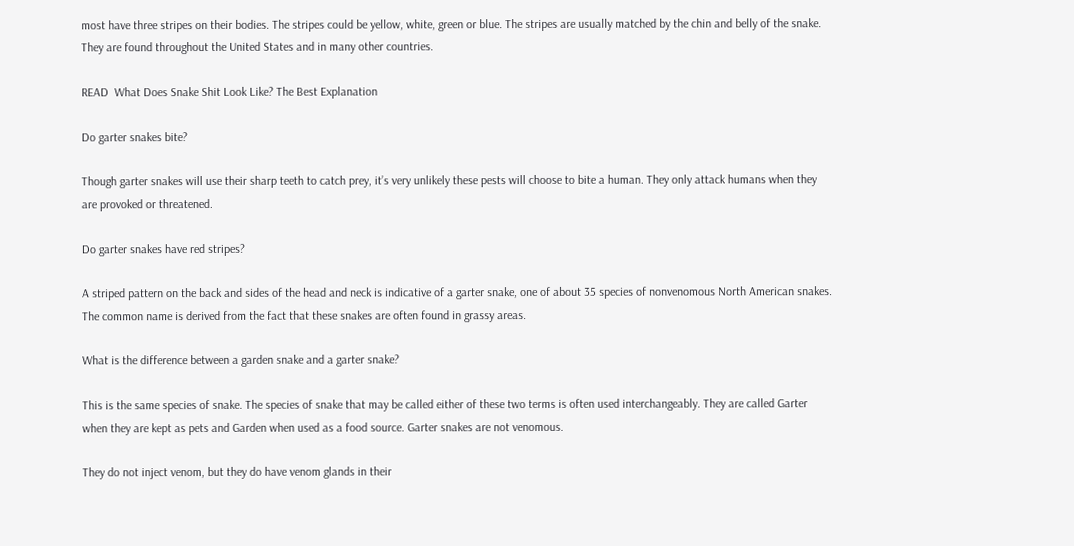most have three stripes on their bodies. The stripes could be yellow, white, green or blue. The stripes are usually matched by the chin and belly of the snake. They are found throughout the United States and in many other countries.

READ  What Does Snake Shit Look Like? The Best Explanation

Do garter snakes bite?

Though garter snakes will use their sharp teeth to catch prey, it’s very unlikely these pests will choose to bite a human. They only attack humans when they are provoked or threatened.

Do garter snakes have red stripes?

A striped pattern on the back and sides of the head and neck is indicative of a garter snake, one of about 35 species of nonvenomous North American snakes. The common name is derived from the fact that these snakes are often found in grassy areas.

What is the difference between a garden snake and a garter snake?

This is the same species of snake. The species of snake that may be called either of these two terms is often used interchangeably. They are called Garter when they are kept as pets and Garden when used as a food source. Garter snakes are not venomous.

They do not inject venom, but they do have venom glands in their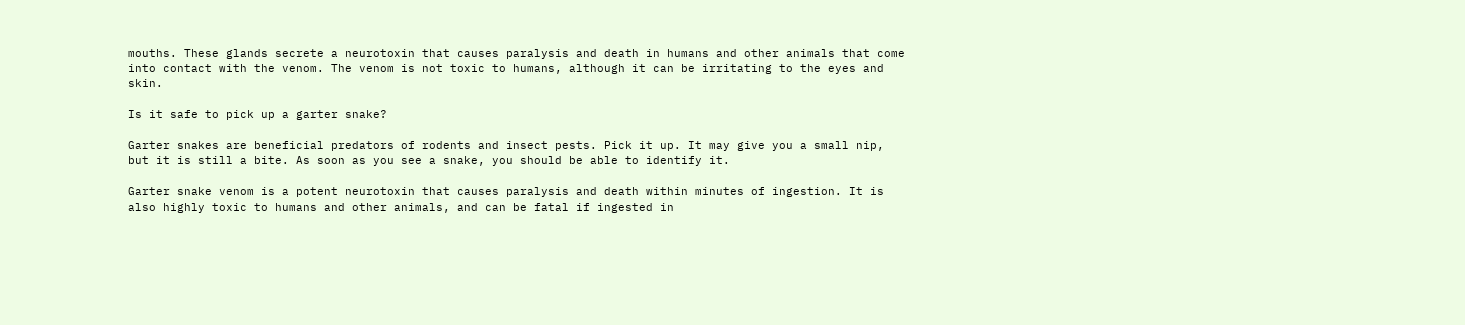mouths. These glands secrete a neurotoxin that causes paralysis and death in humans and other animals that come into contact with the venom. The venom is not toxic to humans, although it can be irritating to the eyes and skin.

Is it safe to pick up a garter snake?

Garter snakes are beneficial predators of rodents and insect pests. Pick it up. It may give you a small nip, but it is still a bite. As soon as you see a snake, you should be able to identify it.

Garter snake venom is a potent neurotoxin that causes paralysis and death within minutes of ingestion. It is also highly toxic to humans and other animals, and can be fatal if ingested in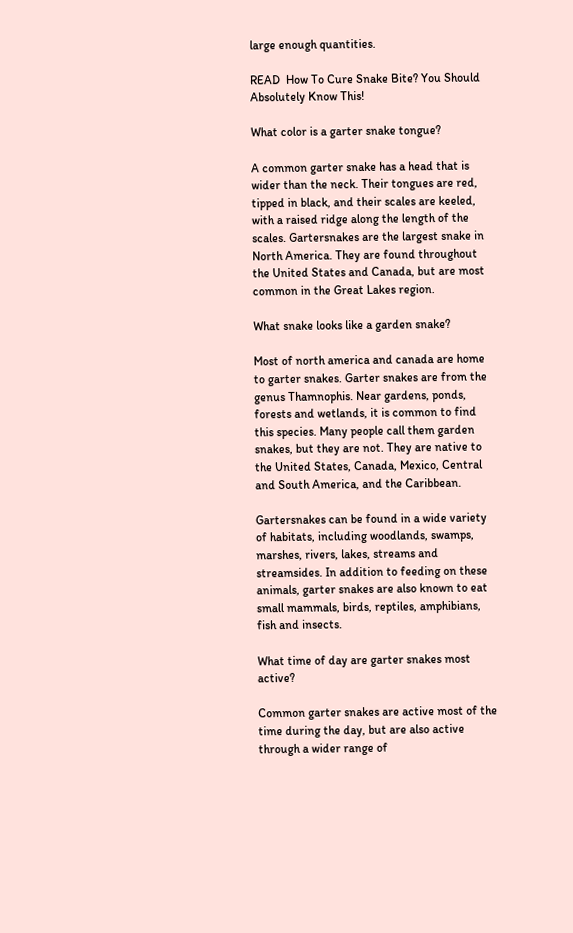large enough quantities.

READ  How To Cure Snake Bite? You Should Absolutely Know This!

What color is a garter snake tongue?

A common garter snake has a head that is wider than the neck. Their tongues are red, tipped in black, and their scales are keeled, with a raised ridge along the length of the scales. Gartersnakes are the largest snake in North America. They are found throughout the United States and Canada, but are most common in the Great Lakes region.

What snake looks like a garden snake?

Most of north america and canada are home to garter snakes. Garter snakes are from the genus Thamnophis. Near gardens, ponds, forests and wetlands, it is common to find this species. Many people call them garden snakes, but they are not. They are native to the United States, Canada, Mexico, Central and South America, and the Caribbean.

Gartersnakes can be found in a wide variety of habitats, including woodlands, swamps, marshes, rivers, lakes, streams and streamsides. In addition to feeding on these animals, garter snakes are also known to eat small mammals, birds, reptiles, amphibians, fish and insects.

What time of day are garter snakes most active?

Common garter snakes are active most of the time during the day, but are also active through a wider range of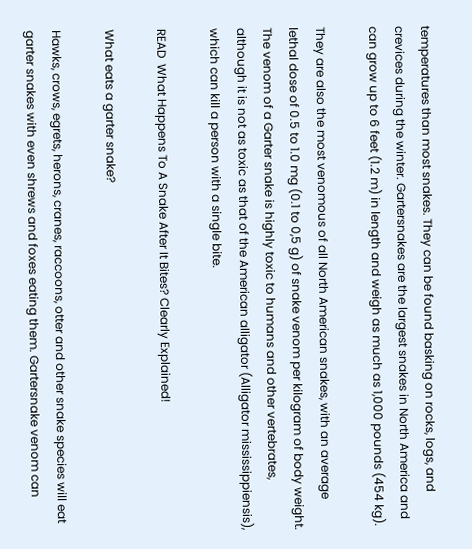temperatures than most snakes. They can be found basking on rocks, logs, and crevices during the winter. Gartersnakes are the largest snakes in North America and can grow up to 6 feet (1.2 m) in length and weigh as much as 1,000 pounds (454 kg).

They are also the most venomous of all North American snakes, with an average lethal dose of 0.5 to 1.0 mg (0.1 to 0,5 g) of snake venom per kilogram of body weight. The venom of a Garter snake is highly toxic to humans and other vertebrates, although it is not as toxic as that of the American alligator (Alligator mississippiensis), which can kill a person with a single bite.

READ  What Happens To A Snake After It Bites? Clearly Explained!

What eats a garter snake?

Hawks, crows, egrets, herons, cranes, raccoons, otter and other snake species will eat garter snakes with even shrews and foxes eating them. Gartersnake venom can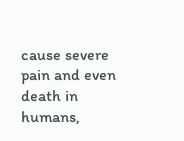cause severe pain and even death in humans,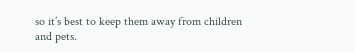so it’s best to keep them away from children and pets.